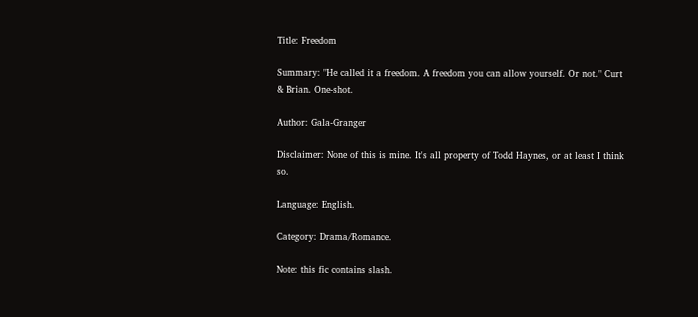Title: Freedom

Summary: "He called it a freedom. A freedom you can allow yourself. Or not." Curt & Brian. One-shot.

Author: Gala-Granger

Disclaimer: None of this is mine. It's all property of Todd Haynes, or at least I think so.

Language: English.

Category: Drama/Romance.

Note: this fic contains slash.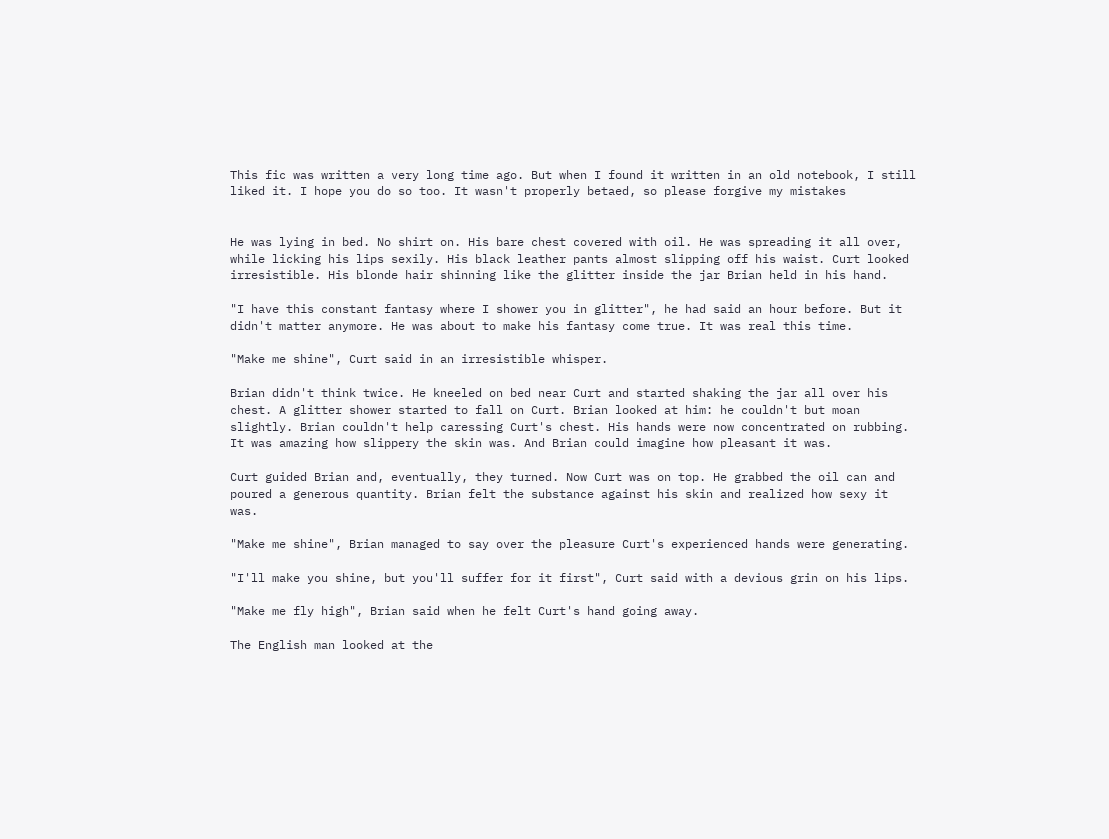This fic was written a very long time ago. But when I found it written in an old notebook, I still liked it. I hope you do so too. It wasn't properly betaed, so please forgive my mistakes


He was lying in bed. No shirt on. His bare chest covered with oil. He was spreading it all over, while licking his lips sexily. His black leather pants almost slipping off his waist. Curt looked irresistible. His blonde hair shinning like the glitter inside the jar Brian held in his hand.

"I have this constant fantasy where I shower you in glitter", he had said an hour before. But it didn't matter anymore. He was about to make his fantasy come true. It was real this time.

"Make me shine", Curt said in an irresistible whisper.

Brian didn't think twice. He kneeled on bed near Curt and started shaking the jar all over his chest. A glitter shower started to fall on Curt. Brian looked at him: he couldn't but moan slightly. Brian couldn't help caressing Curt's chest. His hands were now concentrated on rubbing. It was amazing how slippery the skin was. And Brian could imagine how pleasant it was.

Curt guided Brian and, eventually, they turned. Now Curt was on top. He grabbed the oil can and poured a generous quantity. Brian felt the substance against his skin and realized how sexy it was.

"Make me shine", Brian managed to say over the pleasure Curt's experienced hands were generating.

"I'll make you shine, but you'll suffer for it first", Curt said with a devious grin on his lips.

"Make me fly high", Brian said when he felt Curt's hand going away.

The English man looked at the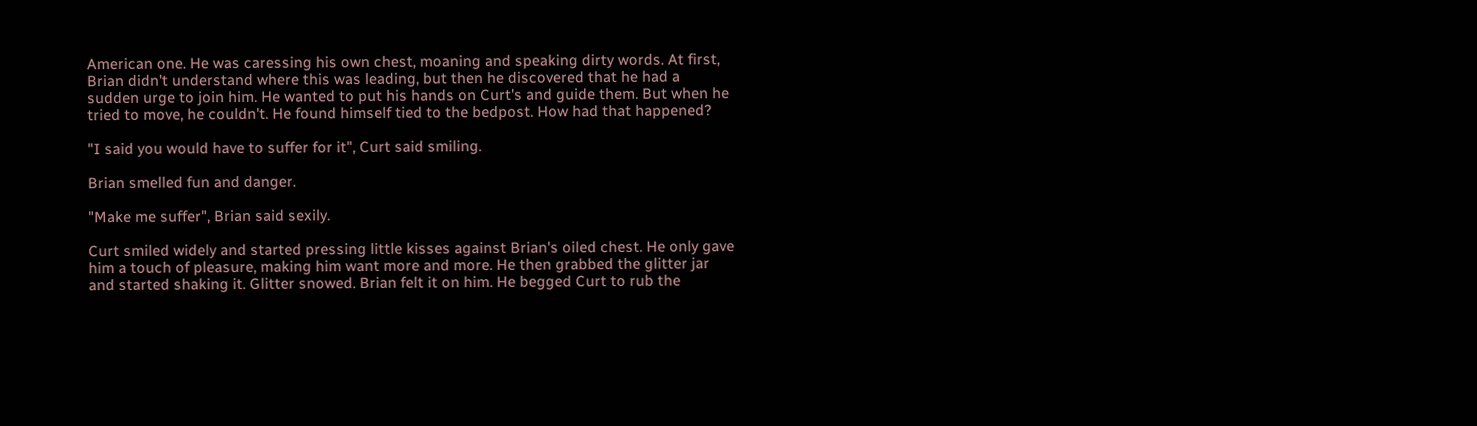American one. He was caressing his own chest, moaning and speaking dirty words. At first, Brian didn't understand where this was leading, but then he discovered that he had a sudden urge to join him. He wanted to put his hands on Curt's and guide them. But when he tried to move, he couldn't. He found himself tied to the bedpost. How had that happened?

"I said you would have to suffer for it", Curt said smiling.

Brian smelled fun and danger.

"Make me suffer", Brian said sexily.

Curt smiled widely and started pressing little kisses against Brian's oiled chest. He only gave him a touch of pleasure, making him want more and more. He then grabbed the glitter jar and started shaking it. Glitter snowed. Brian felt it on him. He begged Curt to rub the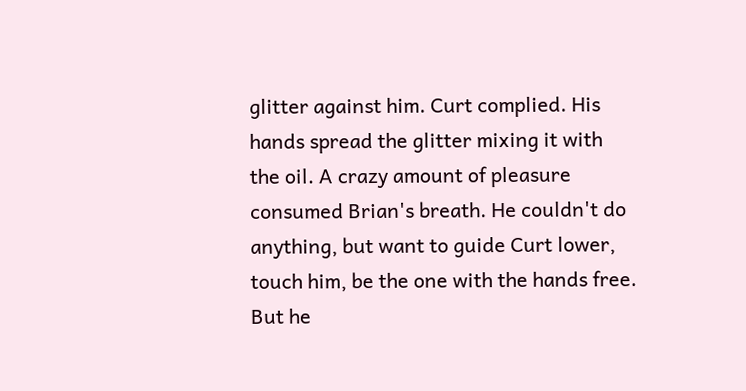glitter against him. Curt complied. His hands spread the glitter mixing it with the oil. A crazy amount of pleasure consumed Brian's breath. He couldn't do anything, but want to guide Curt lower, touch him, be the one with the hands free. But he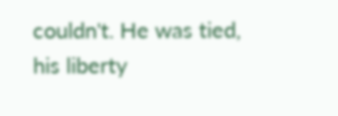couldn't. He was tied, his liberty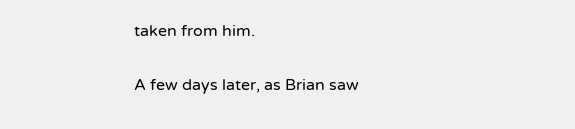taken from him.

A few days later, as Brian saw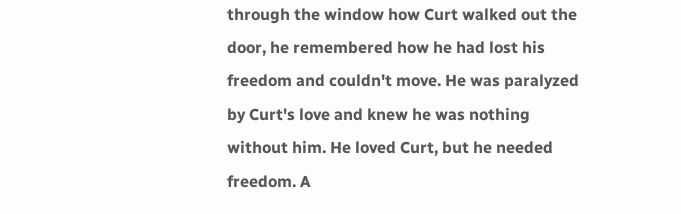through the window how Curt walked out the door, he remembered how he had lost his freedom and couldn't move. He was paralyzed by Curt's love and knew he was nothing without him. He loved Curt, but he needed freedom. A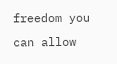freedom you can allow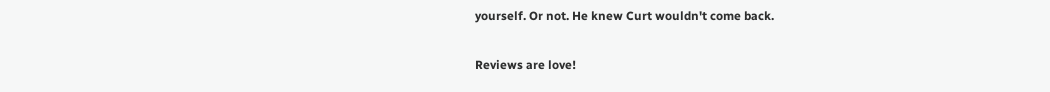yourself. Or not. He knew Curt wouldn't come back.

Reviews are love!